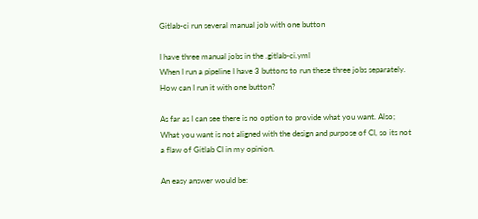Gitlab-ci run several manual job with one button

I have three manual jobs in the .gitlab-ci.yml
When I run a pipeline I have 3 buttons to run these three jobs separately.
How can I run it with one button?

As far as I can see there is no option to provide what you want. Also; What you want is not aligned with the design and purpose of CI, so its not a flaw of Gitlab CI in my opinion.

An easy answer would be: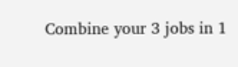Combine your 3 jobs in 1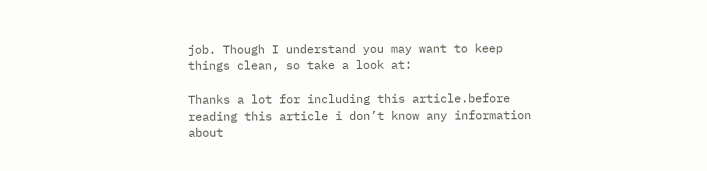job. Though I understand you may want to keep things clean, so take a look at:

Thanks a lot for including this article.before reading this article i don’t know any information about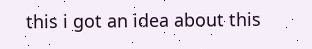this i got an idea about this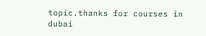topic.thanks for courses in dubai